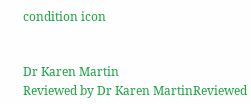condition icon


Dr Karen Martin
Reviewed by Dr Karen MartinReviewed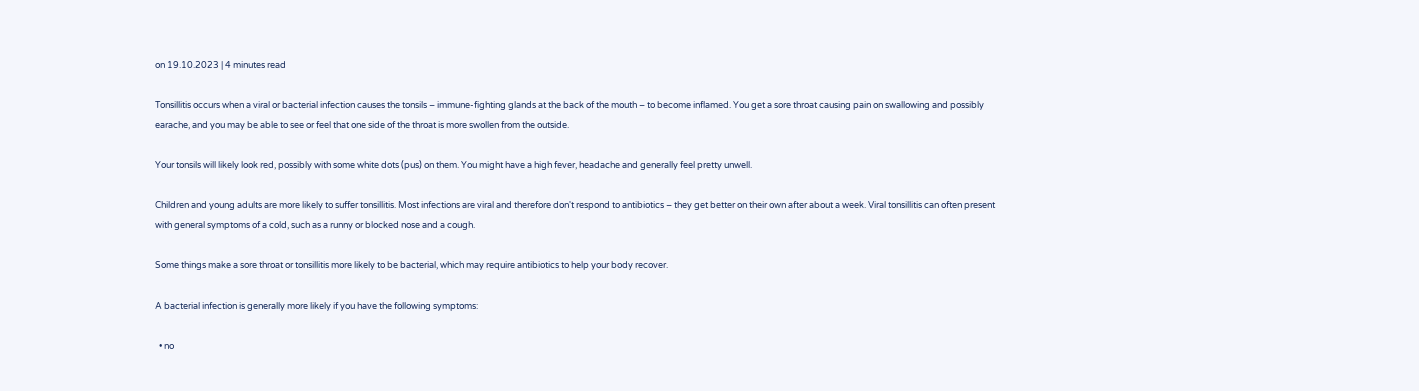on 19.10.2023 | 4 minutes read

Tonsillitis occurs when a viral or bacterial infection causes the tonsils – immune-fighting glands at the back of the mouth – to become inflamed. You get a sore throat causing pain on swallowing and possibly earache, and you may be able to see or feel that one side of the throat is more swollen from the outside.

Your tonsils will likely look red, possibly with some white dots (pus) on them. You might have a high fever, headache and generally feel pretty unwell.

Children and young adults are more likely to suffer tonsillitis. Most infections are viral and therefore don't respond to antibiotics – they get better on their own after about a week. Viral tonsillitis can often present with general symptoms of a cold, such as a runny or blocked nose and a cough.

Some things make a sore throat or tonsillitis more likely to be bacterial, which may require antibiotics to help your body recover.

A bacterial infection is generally more likely if you have the following symptoms:

  • no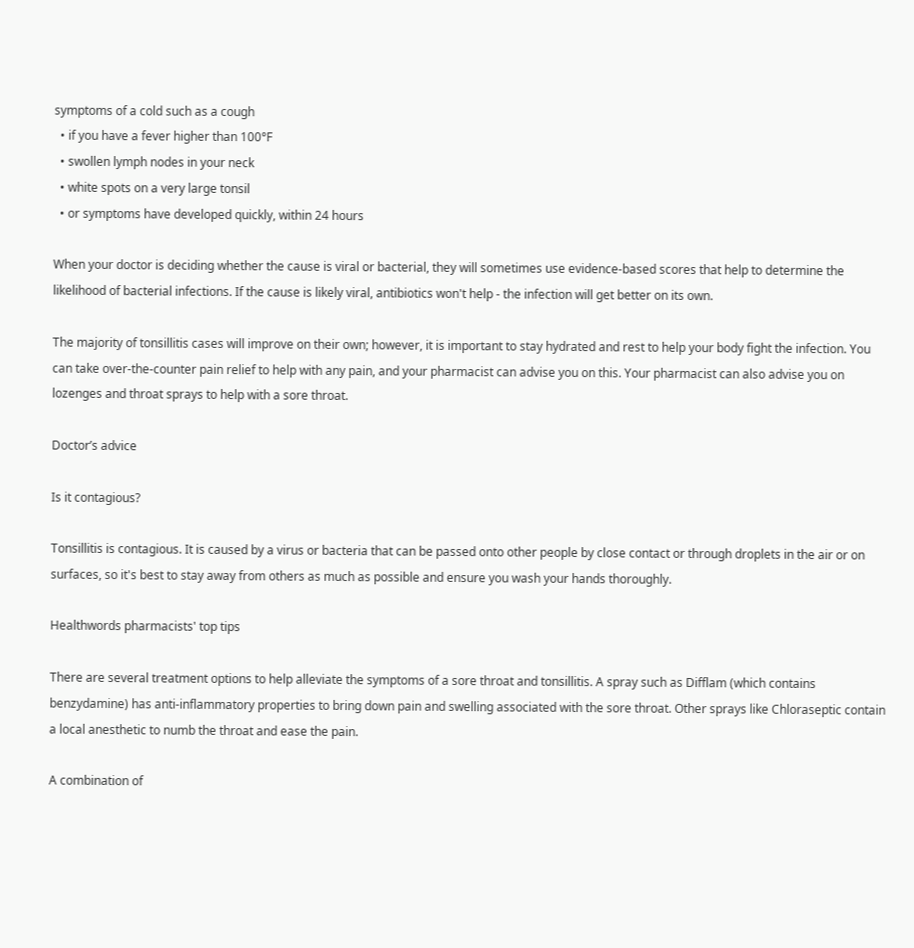symptoms of a cold such as a cough
  • if you have a fever higher than 100°F
  • swollen lymph nodes in your neck
  • white spots on a very large tonsil
  • or symptoms have developed quickly, within 24 hours

When your doctor is deciding whether the cause is viral or bacterial, they will sometimes use evidence-based scores that help to determine the likelihood of bacterial infections. If the cause is likely viral, antibiotics won't help - the infection will get better on its own.

The majority of tonsillitis cases will improve on their own; however, it is important to stay hydrated and rest to help your body fight the infection. You can take over-the-counter pain relief to help with any pain, and your pharmacist can advise you on this. Your pharmacist can also advise you on lozenges and throat sprays to help with a sore throat.

Doctor’s advice

Is it contagious?

Tonsillitis is contagious. It is caused by a virus or bacteria that can be passed onto other people by close contact or through droplets in the air or on surfaces, so it's best to stay away from others as much as possible and ensure you wash your hands thoroughly.

Healthwords pharmacists' top tips

There are several treatment options to help alleviate the symptoms of a sore throat and tonsillitis. A spray such as Difflam (which contains benzydamine) has anti-inflammatory properties to bring down pain and swelling associated with the sore throat. Other sprays like Chloraseptic contain a local anesthetic to numb the throat and ease the pain.

A combination of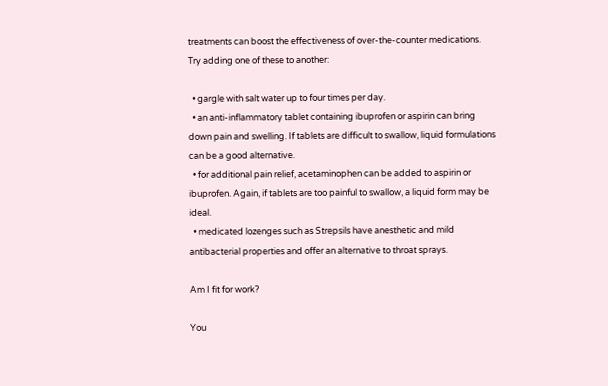treatments can boost the effectiveness of over-the-counter medications. Try adding one of these to another:

  • gargle with salt water up to four times per day.
  • an anti-inflammatory tablet containing ibuprofen or aspirin can bring down pain and swelling. If tablets are difficult to swallow, liquid formulations can be a good alternative.
  • for additional pain relief, acetaminophen can be added to aspirin or ibuprofen. Again, if tablets are too painful to swallow, a liquid form may be ideal.
  • medicated lozenges such as Strepsils have anesthetic and mild antibacterial properties and offer an alternative to throat sprays.

Am I fit for work?

You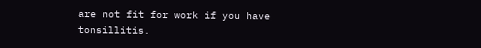are not fit for work if you have tonsillitis.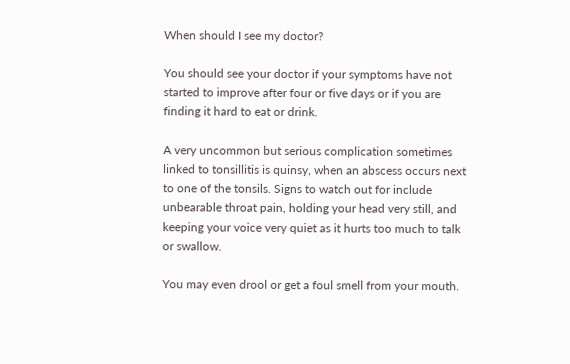When should I see my doctor?

You should see your doctor if your symptoms have not started to improve after four or five days or if you are finding it hard to eat or drink.

A very uncommon but serious complication sometimes linked to tonsillitis is quinsy, when an abscess occurs next to one of the tonsils. Signs to watch out for include unbearable throat pain, holding your head very still, and keeping your voice very quiet as it hurts too much to talk or swallow.

You may even drool or get a foul smell from your mouth.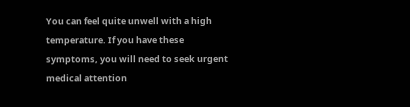You can feel quite unwell with a high temperature. If you have these symptoms, you will need to seek urgent medical attention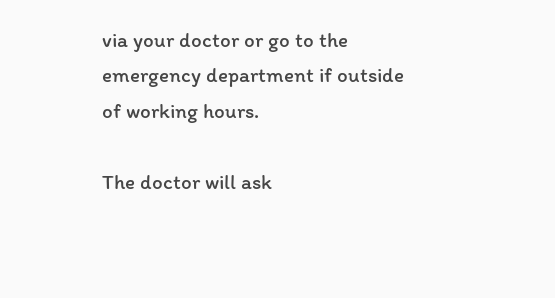via your doctor or go to the emergency department if outside of working hours.

The doctor will ask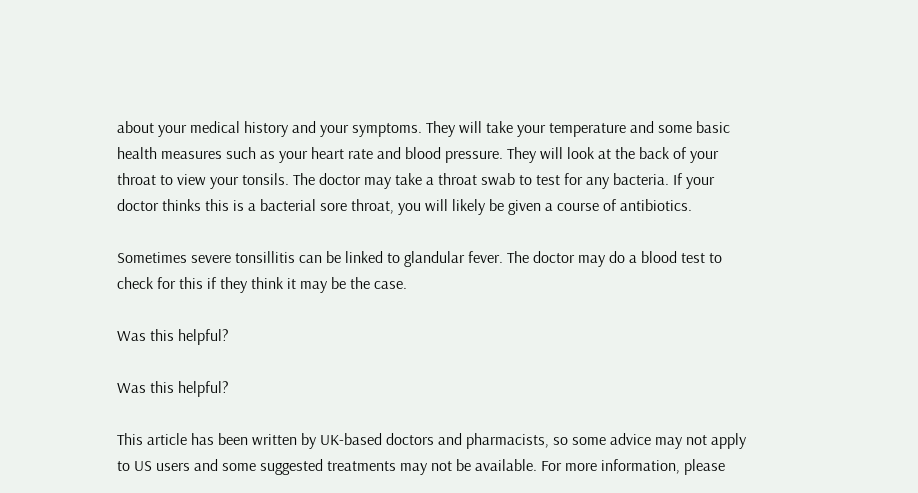about your medical history and your symptoms. They will take your temperature and some basic health measures such as your heart rate and blood pressure. They will look at the back of your throat to view your tonsils. The doctor may take a throat swab to test for any bacteria. If your doctor thinks this is a bacterial sore throat, you will likely be given a course of antibiotics.

Sometimes severe tonsillitis can be linked to glandular fever. The doctor may do a blood test to check for this if they think it may be the case.

Was this helpful?

Was this helpful?

This article has been written by UK-based doctors and pharmacists, so some advice may not apply to US users and some suggested treatments may not be available. For more information, please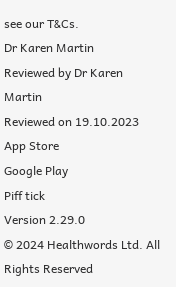see our T&Cs.
Dr Karen Martin
Reviewed by Dr Karen Martin
Reviewed on 19.10.2023
App Store
Google Play
Piff tick
Version 2.29.0
© 2024 Healthwords Ltd. All Rights Reserved